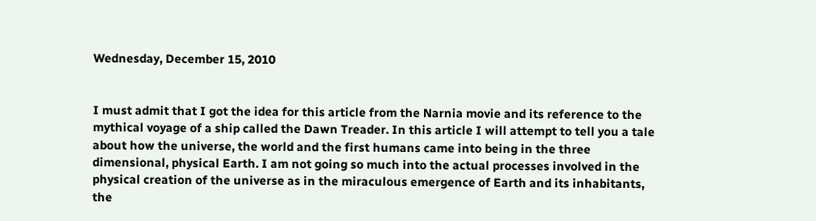Wednesday, December 15, 2010


I must admit that I got the idea for this article from the Narnia movie and its reference to the mythical voyage of a ship called the Dawn Treader. In this article I will attempt to tell you a tale about how the universe, the world and the first humans came into being in the three dimensional, physical Earth. I am not going so much into the actual processes involved in the physical creation of the universe as in the miraculous emergence of Earth and its inhabitants, the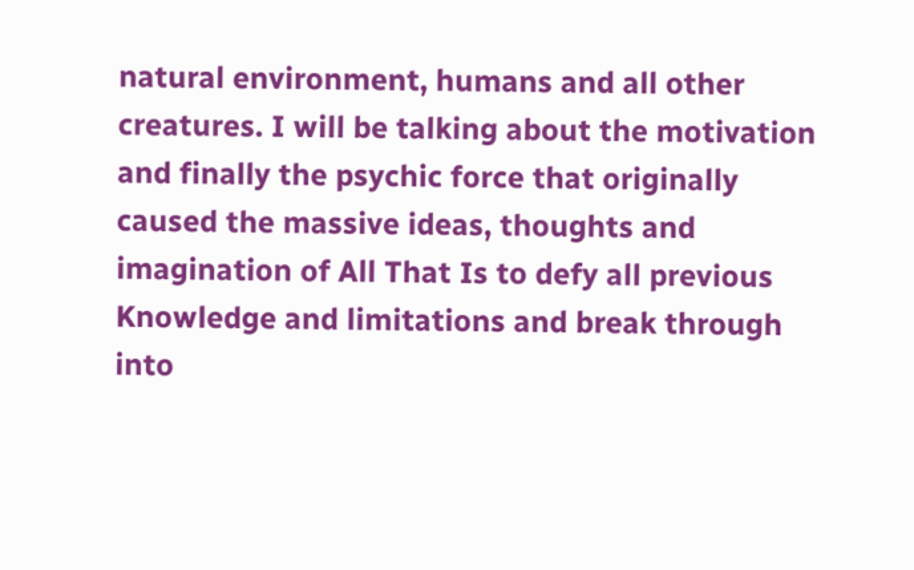natural environment, humans and all other creatures. I will be talking about the motivation and finally the psychic force that originally caused the massive ideas, thoughts and imagination of All That Is to defy all previous Knowledge and limitations and break through into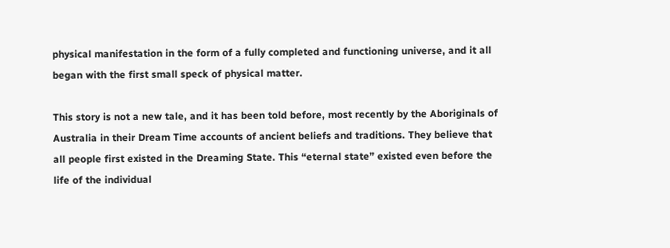physical manifestation in the form of a fully completed and functioning universe, and it all began with the first small speck of physical matter.

This story is not a new tale, and it has been told before, most recently by the Aboriginals of Australia in their Dream Time accounts of ancient beliefs and traditions. They believe that all people first existed in the Dreaming State. This “eternal state” existed even before the life of the individual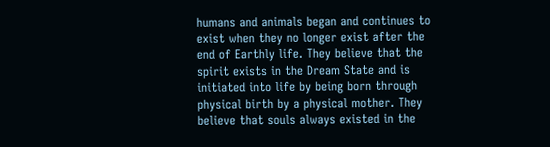humans and animals began and continues to exist when they no longer exist after the end of Earthly life. They believe that the spirit exists in the Dream State and is initiated into life by being born through physical birth by a physical mother. They believe that souls always existed in the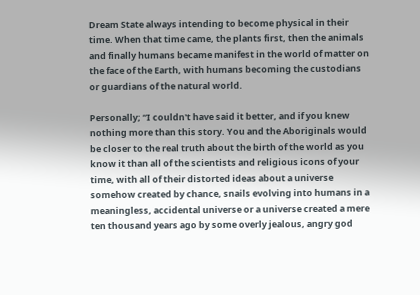Dream State always intending to become physical in their time. When that time came, the plants first, then the animals and finally humans became manifest in the world of matter on the face of the Earth, with humans becoming the custodians or guardians of the natural world.

Personally; “I couldn't have said it better, and if you knew nothing more than this story. You and the Aboriginals would be closer to the real truth about the birth of the world as you know it than all of the scientists and religious icons of your time, with all of their distorted ideas about a universe somehow created by chance, snails evolving into humans in a meaningless, accidental universe or a universe created a mere ten thousand years ago by some overly jealous, angry god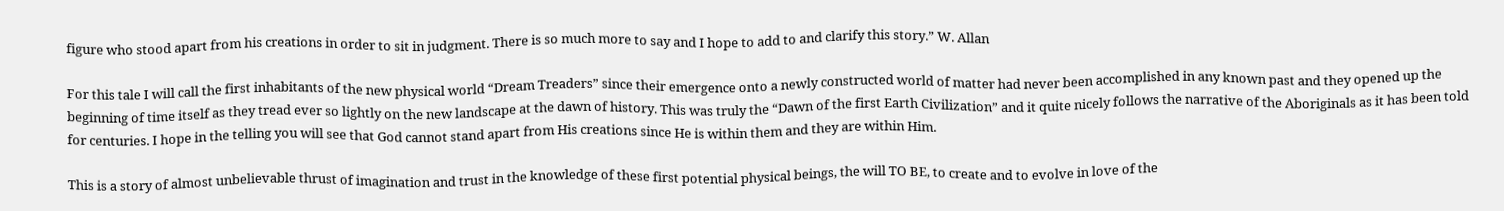figure who stood apart from his creations in order to sit in judgment. There is so much more to say and I hope to add to and clarify this story.” W. Allan

For this tale I will call the first inhabitants of the new physical world “Dream Treaders” since their emergence onto a newly constructed world of matter had never been accomplished in any known past and they opened up the beginning of time itself as they tread ever so lightly on the new landscape at the dawn of history. This was truly the “Dawn of the first Earth Civilization” and it quite nicely follows the narrative of the Aboriginals as it has been told for centuries. I hope in the telling you will see that God cannot stand apart from His creations since He is within them and they are within Him.

This is a story of almost unbelievable thrust of imagination and trust in the knowledge of these first potential physical beings, the will TO BE, to create and to evolve in love of the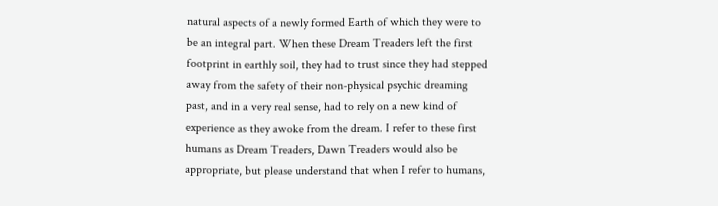natural aspects of a newly formed Earth of which they were to be an integral part. When these Dream Treaders left the first footprint in earthly soil, they had to trust since they had stepped away from the safety of their non-physical psychic dreaming past, and in a very real sense, had to rely on a new kind of experience as they awoke from the dream. I refer to these first humans as Dream Treaders, Dawn Treaders would also be appropriate, but please understand that when I refer to humans,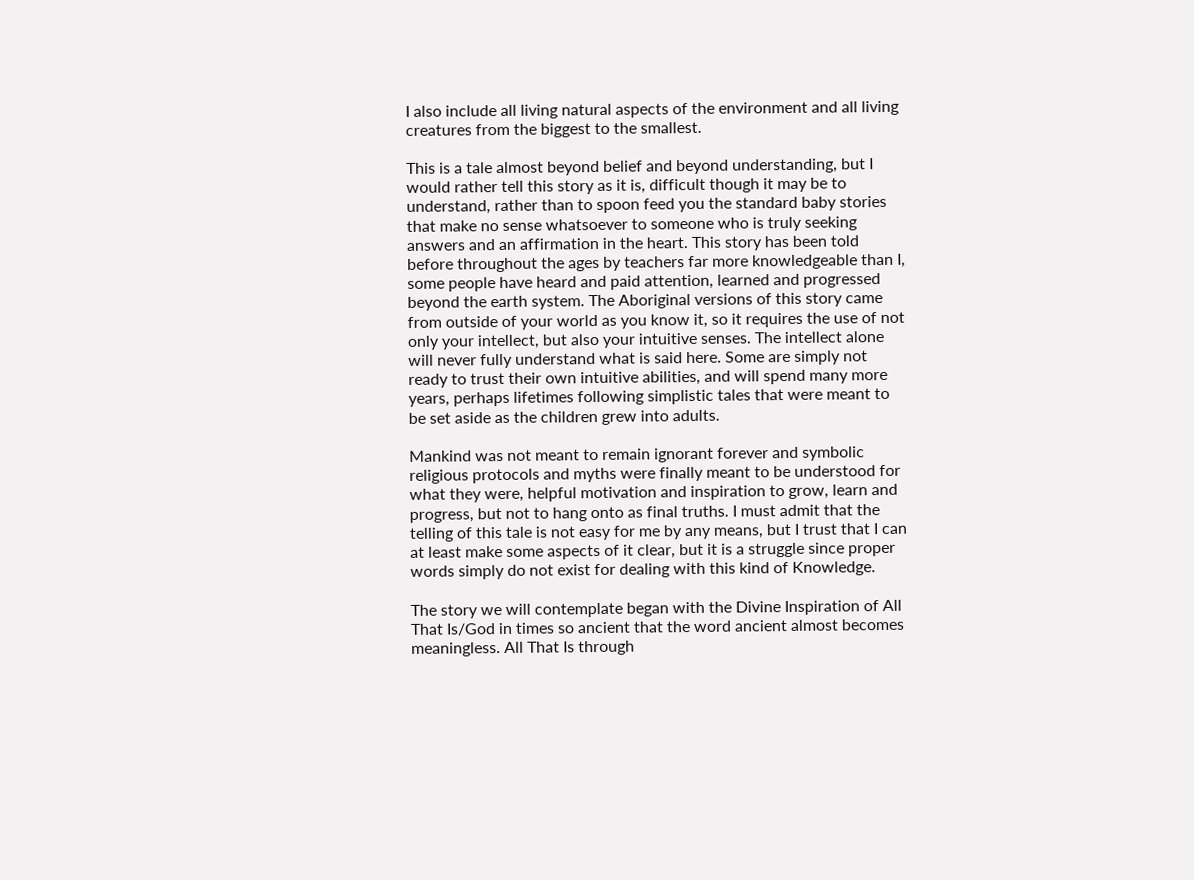I also include all living natural aspects of the environment and all living creatures from the biggest to the smallest.

This is a tale almost beyond belief and beyond understanding, but I would rather tell this story as it is, difficult though it may be to understand, rather than to spoon feed you the standard baby stories that make no sense whatsoever to someone who is truly seeking answers and an affirmation in the heart. This story has been told before throughout the ages by teachers far more knowledgeable than I, some people have heard and paid attention, learned and progressed beyond the earth system. The Aboriginal versions of this story came from outside of your world as you know it, so it requires the use of not only your intellect, but also your intuitive senses. The intellect alone will never fully understand what is said here. Some are simply not ready to trust their own intuitive abilities, and will spend many more years, perhaps lifetimes following simplistic tales that were meant to be set aside as the children grew into adults.

Mankind was not meant to remain ignorant forever and symbolic religious protocols and myths were finally meant to be understood for what they were, helpful motivation and inspiration to grow, learn and progress, but not to hang onto as final truths. I must admit that the telling of this tale is not easy for me by any means, but I trust that I can at least make some aspects of it clear, but it is a struggle since proper words simply do not exist for dealing with this kind of Knowledge.

The story we will contemplate began with the Divine Inspiration of All That Is/God in times so ancient that the word ancient almost becomes meaningless. All That Is through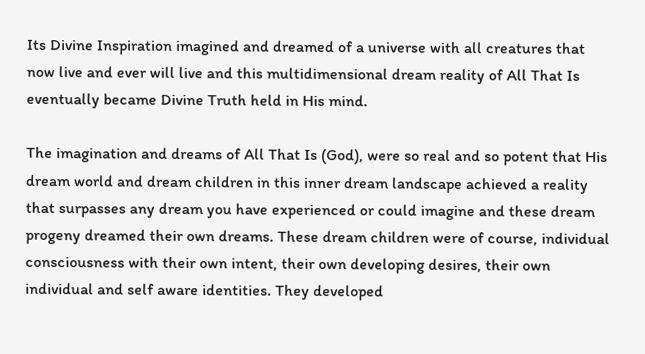Its Divine Inspiration imagined and dreamed of a universe with all creatures that now live and ever will live and this multidimensional dream reality of All That Is eventually became Divine Truth held in His mind.

The imagination and dreams of All That Is (God), were so real and so potent that His dream world and dream children in this inner dream landscape achieved a reality that surpasses any dream you have experienced or could imagine and these dream progeny dreamed their own dreams. These dream children were of course, individual consciousness with their own intent, their own developing desires, their own individual and self aware identities. They developed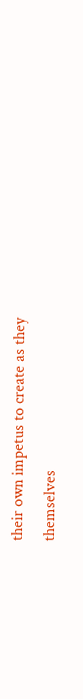their own impetus to create as they themselves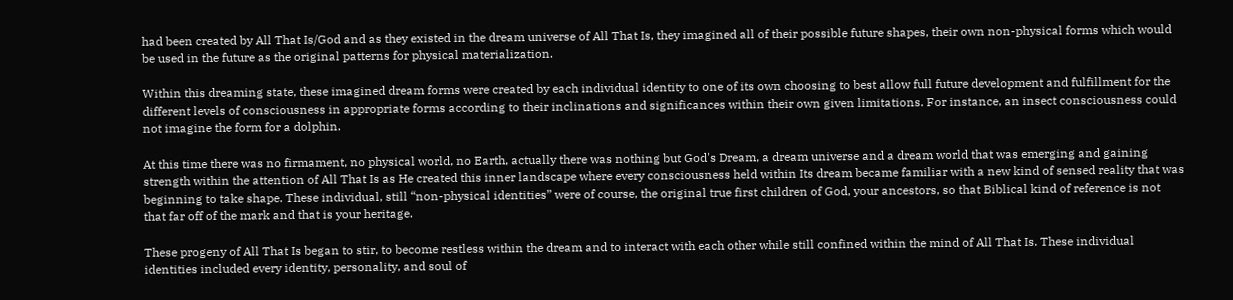had been created by All That Is/God and as they existed in the dream universe of All That Is, they imagined all of their possible future shapes, their own non-physical forms which would be used in the future as the original patterns for physical materialization.

Within this dreaming state, these imagined dream forms were created by each individual identity to one of its own choosing to best allow full future development and fulfillment for the different levels of consciousness in appropriate forms according to their inclinations and significances within their own given limitations. For instance, an insect consciousness could not imagine the form for a dolphin.

At this time there was no firmament, no physical world, no Earth, actually there was nothing but God's Dream, a dream universe and a dream world that was emerging and gaining strength within the attention of All That Is as He created this inner landscape where every consciousness held within Its dream became familiar with a new kind of sensed reality that was beginning to take shape. These individual, still “non-physical identities” were of course, the original true first children of God, your ancestors, so that Biblical kind of reference is not that far off of the mark and that is your heritage.

These progeny of All That Is began to stir, to become restless within the dream and to interact with each other while still confined within the mind of All That Is. These individual identities included every identity, personality, and soul of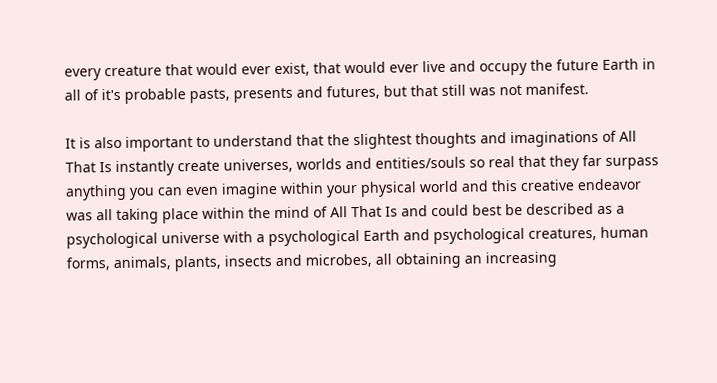every creature that would ever exist, that would ever live and occupy the future Earth in all of it's probable pasts, presents and futures, but that still was not manifest.

It is also important to understand that the slightest thoughts and imaginations of All That Is instantly create universes, worlds and entities/souls so real that they far surpass anything you can even imagine within your physical world and this creative endeavor was all taking place within the mind of All That Is and could best be described as a psychological universe with a psychological Earth and psychological creatures, human forms, animals, plants, insects and microbes, all obtaining an increasing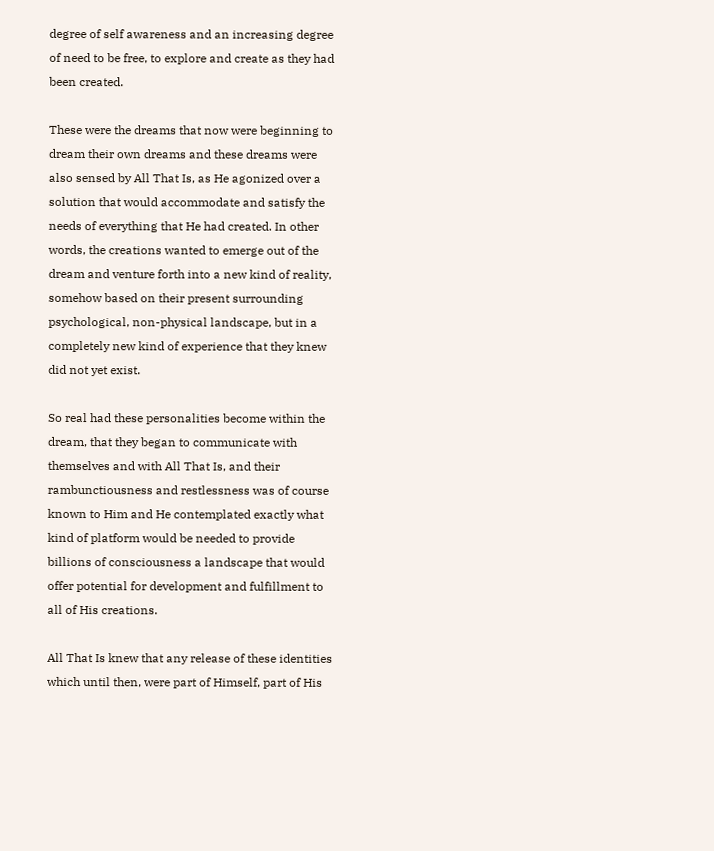degree of self awareness and an increasing degree of need to be free, to explore and create as they had been created.

These were the dreams that now were beginning to dream their own dreams and these dreams were also sensed by All That Is, as He agonized over a solution that would accommodate and satisfy the needs of everything that He had created. In other words, the creations wanted to emerge out of the dream and venture forth into a new kind of reality, somehow based on their present surrounding psychological, non-physical landscape, but in a completely new kind of experience that they knew did not yet exist.

So real had these personalities become within the dream, that they began to communicate with themselves and with All That Is, and their rambunctiousness and restlessness was of course known to Him and He contemplated exactly what kind of platform would be needed to provide billions of consciousness a landscape that would offer potential for development and fulfillment to all of His creations.

All That Is knew that any release of these identities which until then, were part of Himself, part of His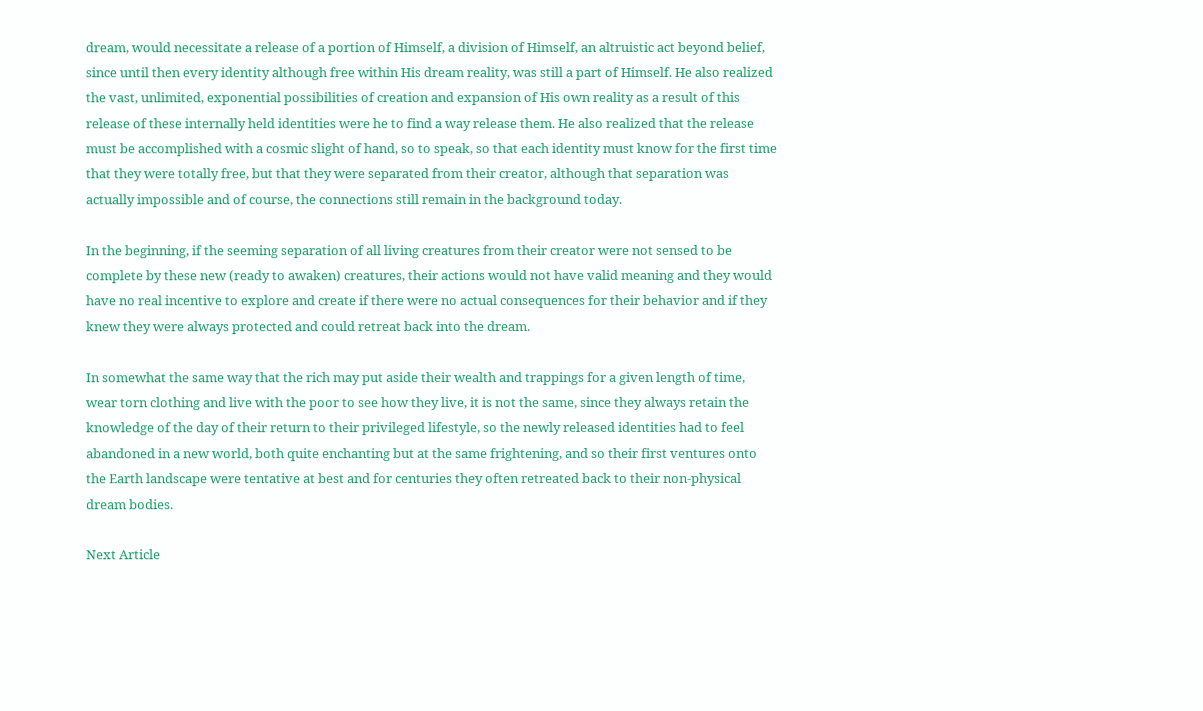dream, would necessitate a release of a portion of Himself, a division of Himself, an altruistic act beyond belief, since until then every identity although free within His dream reality, was still a part of Himself. He also realized the vast, unlimited, exponential possibilities of creation and expansion of His own reality as a result of this release of these internally held identities were he to find a way release them. He also realized that the release must be accomplished with a cosmic slight of hand, so to speak, so that each identity must know for the first time that they were totally free, but that they were separated from their creator, although that separation was actually impossible and of course, the connections still remain in the background today.

In the beginning, if the seeming separation of all living creatures from their creator were not sensed to be complete by these new (ready to awaken) creatures, their actions would not have valid meaning and they would have no real incentive to explore and create if there were no actual consequences for their behavior and if they knew they were always protected and could retreat back into the dream.

In somewhat the same way that the rich may put aside their wealth and trappings for a given length of time, wear torn clothing and live with the poor to see how they live, it is not the same, since they always retain the knowledge of the day of their return to their privileged lifestyle, so the newly released identities had to feel abandoned in a new world, both quite enchanting but at the same frightening, and so their first ventures onto the Earth landscape were tentative at best and for centuries they often retreated back to their non-physical dream bodies.

Next Article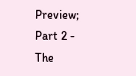Preview; Part 2 - The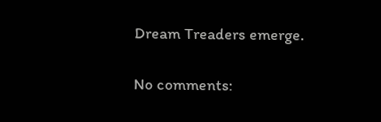Dream Treaders emerge.

No comments: